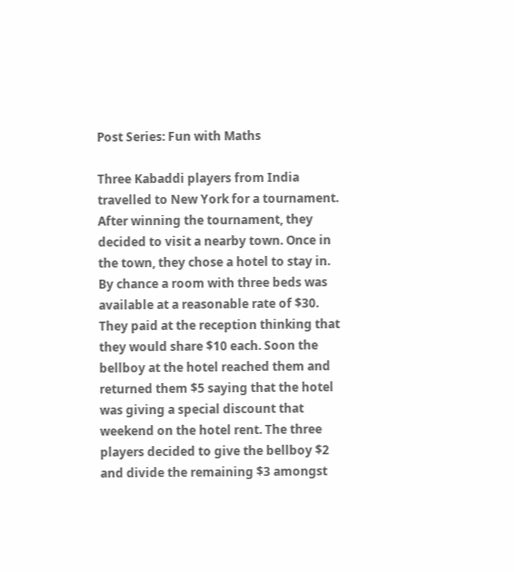Post Series: Fun with Maths

Three Kabaddi players from India travelled to New York for a tournament. After winning the tournament, they decided to visit a nearby town. Once in the town, they chose a hotel to stay in. By chance a room with three beds was available at a reasonable rate of $30. They paid at the reception thinking that they would share $10 each. Soon the bellboy at the hotel reached them and returned them $5 saying that the hotel was giving a special discount that weekend on the hotel rent. The three players decided to give the bellboy $2 and divide the remaining $3 amongst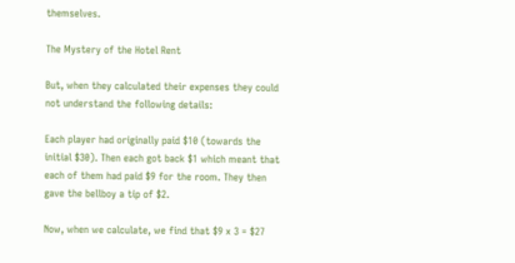themselves.

The Mystery of the Hotel Rent

But, when they calculated their expenses they could not understand the following details:

Each player had originally paid $10 (towards the initial $30). Then each got back $1 which meant that each of them had paid $9 for the room. They then gave the bellboy a tip of $2.

Now, when we calculate, we find that $9 x 3 = $27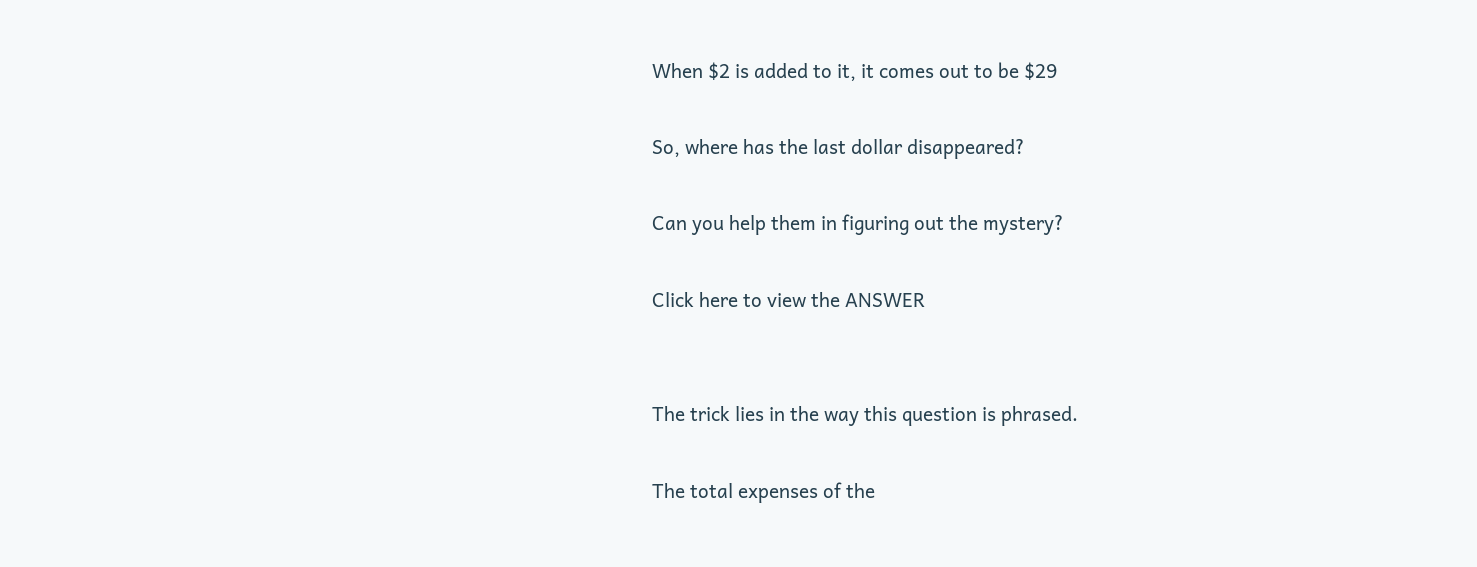When $2 is added to it, it comes out to be $29

So, where has the last dollar disappeared?

Can you help them in figuring out the mystery?

Click here to view the ANSWER


The trick lies in the way this question is phrased.

The total expenses of the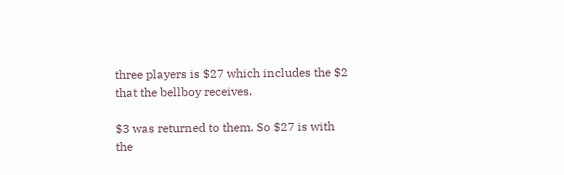three players is $27 which includes the $2 that the bellboy receives.

$3 was returned to them. So $27 is with the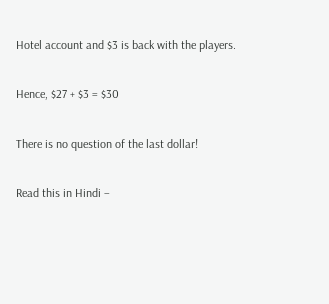Hotel account and $3 is back with the players.

Hence, $27 + $3 = $30

There is no question of the last dollar!

Read this in Hindi –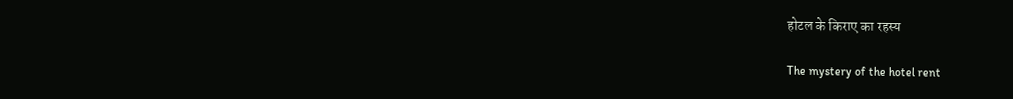होटल के किराए का रहस्य

The mystery of the hotel rent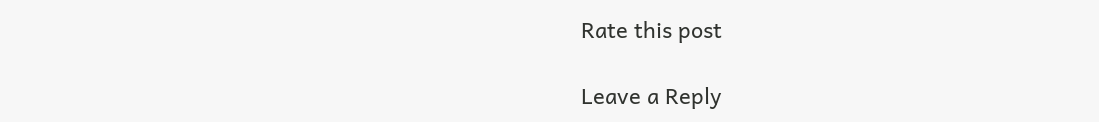Rate this post

Leave a Reply